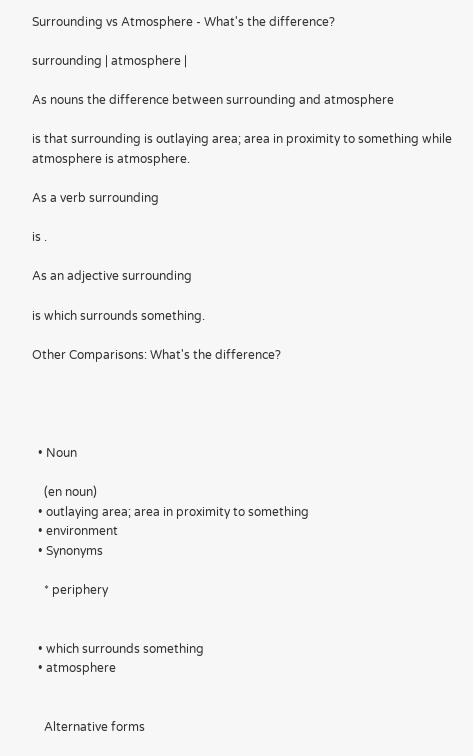Surrounding vs Atmosphere - What's the difference?

surrounding | atmosphere |

As nouns the difference between surrounding and atmosphere

is that surrounding is outlaying area; area in proximity to something while atmosphere is atmosphere.

As a verb surrounding

is .

As an adjective surrounding

is which surrounds something.

Other Comparisons: What's the difference?




  • Noun

    (en noun)
  • outlaying area; area in proximity to something
  • environment
  • Synonyms

    * periphery


  • which surrounds something
  • atmosphere


    Alternative forms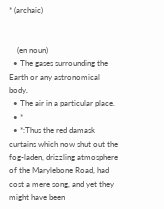* (archaic)


    (en noun)
  • The gases surrounding the Earth or any astronomical body.
  • The air in a particular place.
  • *
  • *:Thus the red damask curtains which now shut out the fog-laden, drizzling atmosphere of the Marylebone Road, had cost a mere song, and yet they might have been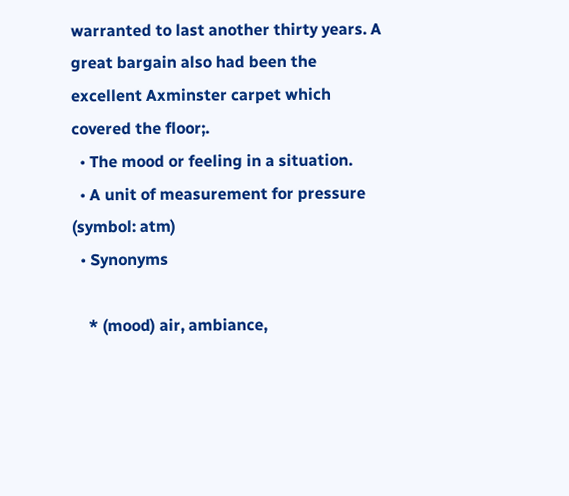warranted to last another thirty years. A great bargain also had been the excellent Axminster carpet which covered the floor;.
  • The mood or feeling in a situation.
  • A unit of measurement for pressure (symbol: atm)
  • Synonyms

    * (mood) air, ambiance,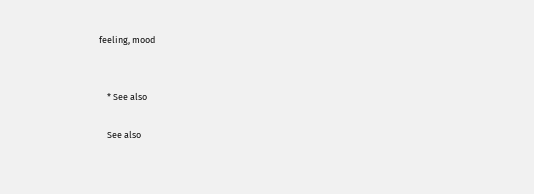feeling, mood


    * See also

    See also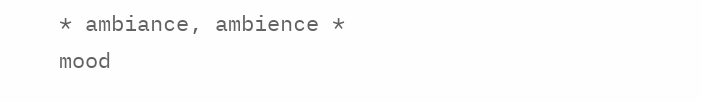* ambiance, ambience * mood